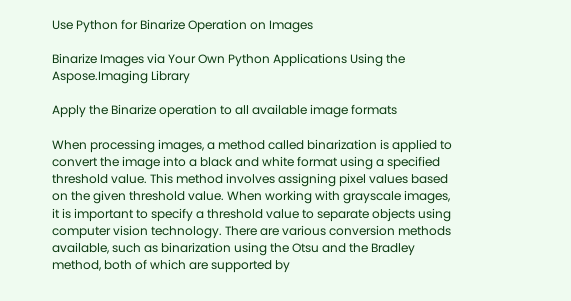Use Python for Binarize Operation on Images

Binarize Images via Your Own Python Applications Using the Aspose.Imaging Library

Apply the Binarize operation to all available image formats

When processing images, a method called binarization is applied to convert the image into a black and white format using a specified threshold value. This method involves assigning pixel values based on the given threshold value. When working with grayscale images, it is important to specify a threshold value to separate objects using computer vision technology. There are various conversion methods available, such as binarization using the Otsu and the Bradley method, both of which are supported by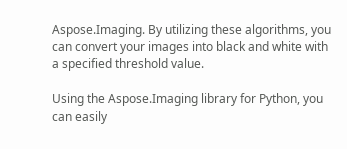Aspose.Imaging. By utilizing these algorithms, you can convert your images into black and white with a specified threshold value.

Using the Aspose.Imaging library for Python, you can easily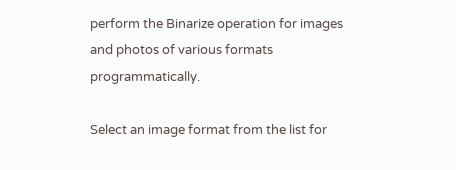perform the Binarize operation for images and photos of various formats programmatically.

Select an image format from the list for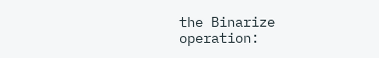the Binarize operation: